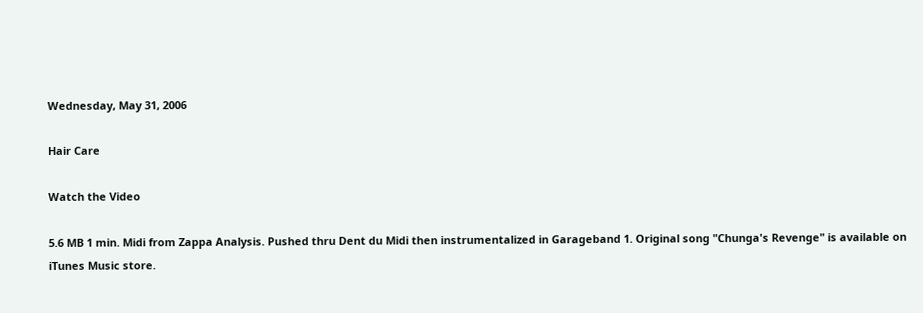Wednesday, May 31, 2006

Hair Care

Watch the Video

5.6 MB 1 min. Midi from Zappa Analysis. Pushed thru Dent du Midi then instrumentalized in Garageband 1. Original song "Chunga's Revenge" is available on iTunes Music store.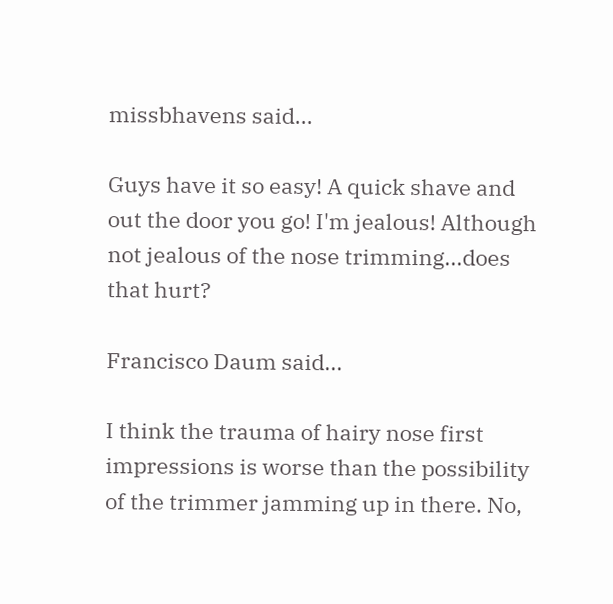missbhavens said...

Guys have it so easy! A quick shave and out the door you go! I'm jealous! Although not jealous of the nose trimming...does that hurt?

Francisco Daum said...

I think the trauma of hairy nose first impressions is worse than the possibility of the trimmer jamming up in there. No,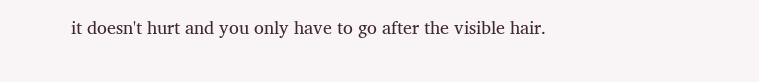it doesn't hurt and you only have to go after the visible hair.